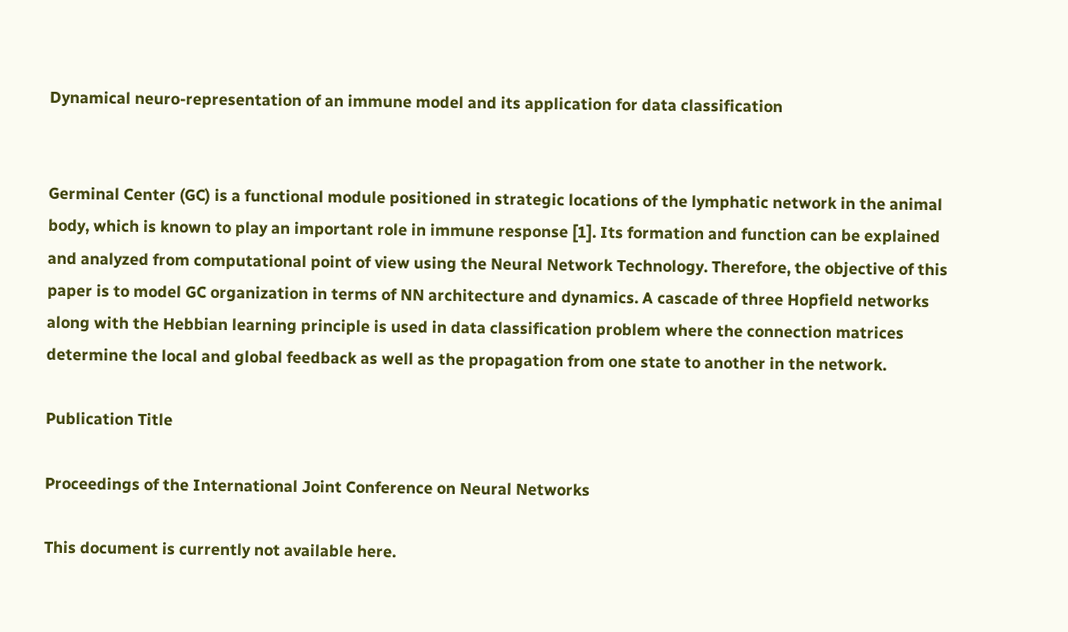Dynamical neuro-representation of an immune model and its application for data classification


Germinal Center (GC) is a functional module positioned in strategic locations of the lymphatic network in the animal body, which is known to play an important role in immune response [1]. Its formation and function can be explained and analyzed from computational point of view using the Neural Network Technology. Therefore, the objective of this paper is to model GC organization in terms of NN architecture and dynamics. A cascade of three Hopfield networks along with the Hebbian learning principle is used in data classification problem where the connection matrices determine the local and global feedback as well as the propagation from one state to another in the network.

Publication Title

Proceedings of the International Joint Conference on Neural Networks

This document is currently not available here.